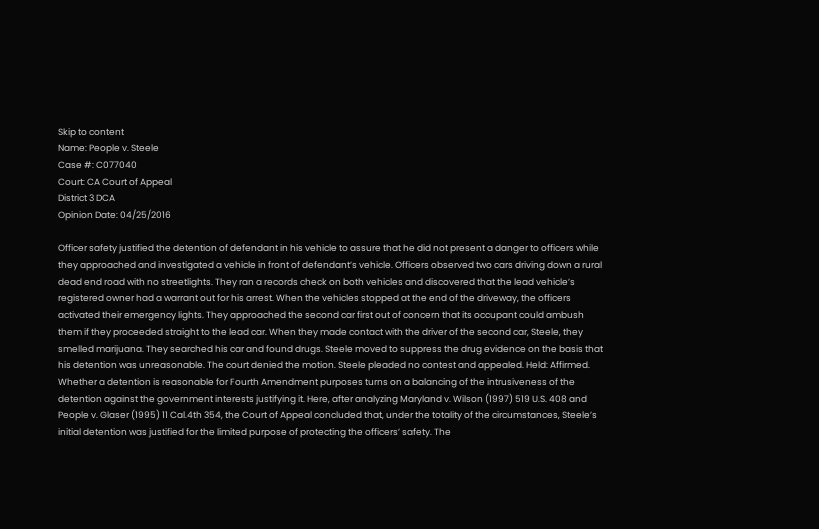Skip to content
Name: People v. Steele
Case #: C077040
Court: CA Court of Appeal
District 3 DCA
Opinion Date: 04/25/2016

Officer safety justified the detention of defendant in his vehicle to assure that he did not present a danger to officers while they approached and investigated a vehicle in front of defendant’s vehicle. Officers observed two cars driving down a rural dead end road with no streetlights. They ran a records check on both vehicles and discovered that the lead vehicle’s registered owner had a warrant out for his arrest. When the vehicles stopped at the end of the driveway, the officers activated their emergency lights. They approached the second car first out of concern that its occupant could ambush them if they proceeded straight to the lead car. When they made contact with the driver of the second car, Steele, they smelled marijuana. They searched his car and found drugs. Steele moved to suppress the drug evidence on the basis that his detention was unreasonable. The court denied the motion. Steele pleaded no contest and appealed. Held: Affirmed. Whether a detention is reasonable for Fourth Amendment purposes turns on a balancing of the intrusiveness of the detention against the government interests justifying it. Here, after analyzing Maryland v. Wilson (1997) 519 U.S. 408 and People v. Glaser (1995) 11 Cal.4th 354, the Court of Appeal concluded that, under the totality of the circumstances, Steele’s initial detention was justified for the limited purpose of protecting the officers’ safety. The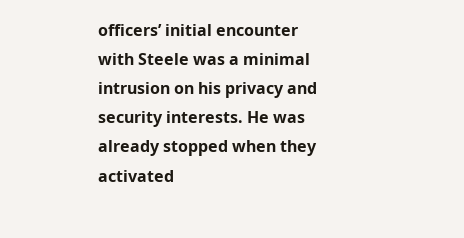officers’ initial encounter with Steele was a minimal intrusion on his privacy and security interests. He was already stopped when they activated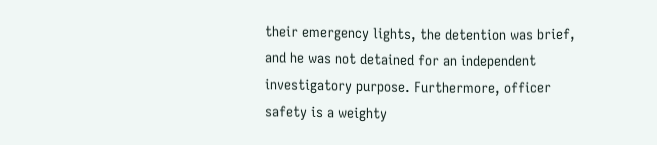their emergency lights, the detention was brief, and he was not detained for an independent investigatory purpose. Furthermore, officer safety is a weighty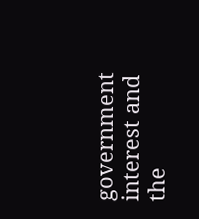government interest and the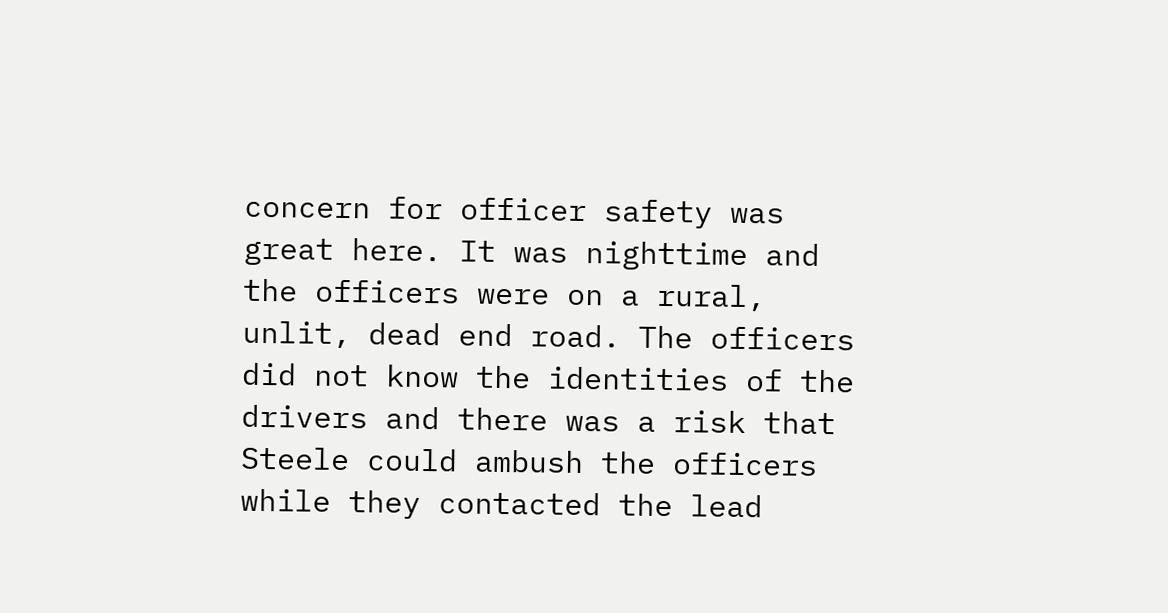concern for officer safety was great here. It was nighttime and the officers were on a rural, unlit, dead end road. The officers did not know the identities of the drivers and there was a risk that Steele could ambush the officers while they contacted the lead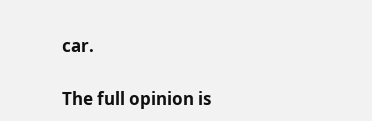car.

The full opinion is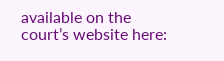available on the court’s website here: